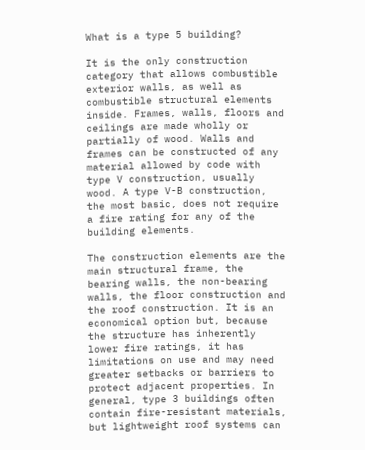What is a type 5 building?

It is the only construction category that allows combustible exterior walls, as well as combustible structural elements inside. Frames, walls, floors and ceilings are made wholly or partially of wood. Walls and frames can be constructed of any material allowed by code with type V construction, usually wood. A type V-B construction, the most basic, does not require a fire rating for any of the building elements.

The construction elements are the main structural frame, the bearing walls, the non-bearing walls, the floor construction and the roof construction. It is an economical option but, because the structure has inherently lower fire ratings, it has limitations on use and may need greater setbacks or barriers to protect adjacent properties. In general, type 3 buildings often contain fire-resistant materials, but lightweight roof systems can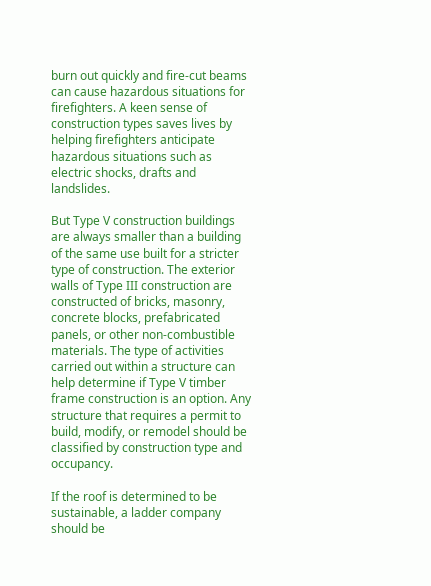burn out quickly and fire-cut beams can cause hazardous situations for firefighters. A keen sense of construction types saves lives by helping firefighters anticipate hazardous situations such as electric shocks, drafts and landslides.

But Type V construction buildings are always smaller than a building of the same use built for a stricter type of construction. The exterior walls of Type III construction are constructed of bricks, masonry, concrete blocks, prefabricated panels, or other non-combustible materials. The type of activities carried out within a structure can help determine if Type V timber frame construction is an option. Any structure that requires a permit to build, modify, or remodel should be classified by construction type and occupancy.

If the roof is determined to be sustainable, a ladder company should be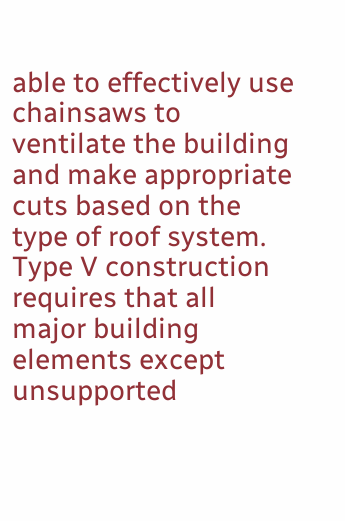able to effectively use chainsaws to ventilate the building and make appropriate cuts based on the type of roof system. Type V construction requires that all major building elements except unsupported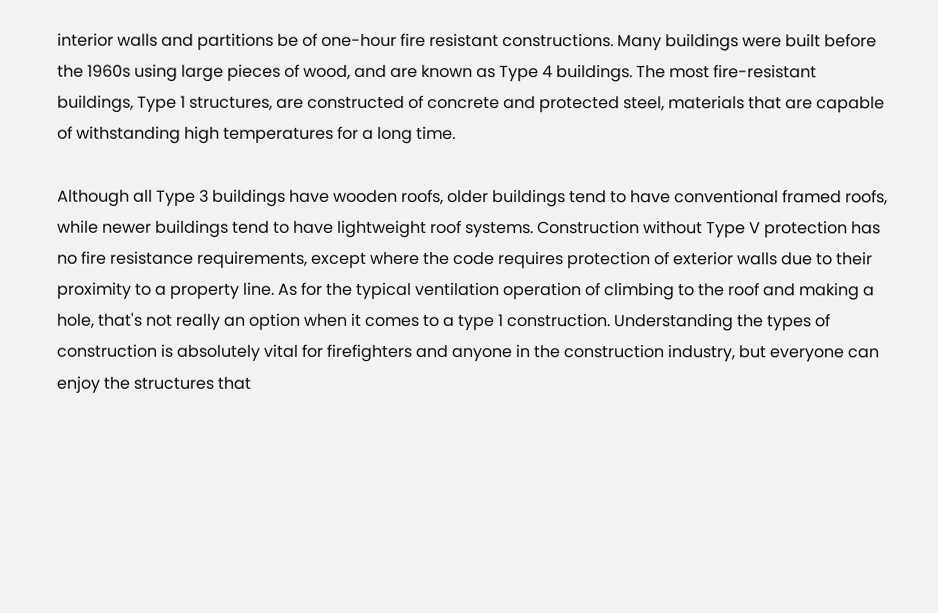interior walls and partitions be of one-hour fire resistant constructions. Many buildings were built before the 1960s using large pieces of wood, and are known as Type 4 buildings. The most fire-resistant buildings, Type 1 structures, are constructed of concrete and protected steel, materials that are capable of withstanding high temperatures for a long time.

Although all Type 3 buildings have wooden roofs, older buildings tend to have conventional framed roofs, while newer buildings tend to have lightweight roof systems. Construction without Type V protection has no fire resistance requirements, except where the code requires protection of exterior walls due to their proximity to a property line. As for the typical ventilation operation of climbing to the roof and making a hole, that's not really an option when it comes to a type 1 construction. Understanding the types of construction is absolutely vital for firefighters and anyone in the construction industry, but everyone can enjoy the structures that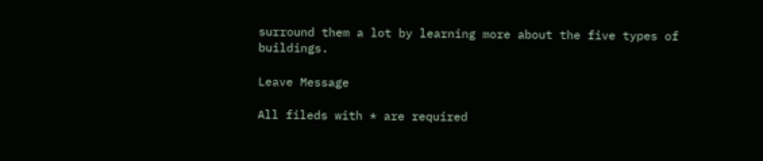surround them a lot by learning more about the five types of buildings.

Leave Message

All fileds with * are required